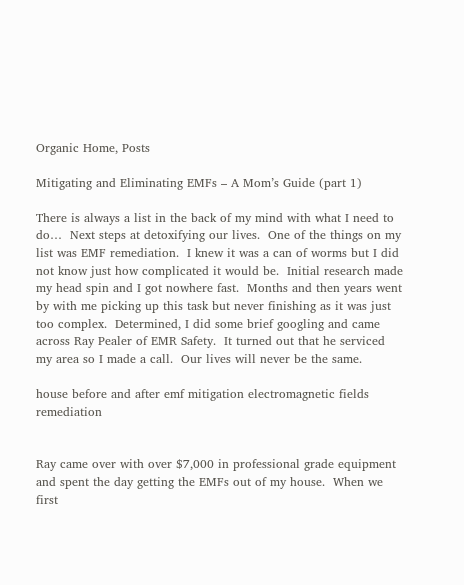Organic Home, Posts

Mitigating and Eliminating EMFs – A Mom’s Guide (part 1)

There is always a list in the back of my mind with what I need to do…  Next steps at detoxifying our lives.  One of the things on my list was EMF remediation.  I knew it was a can of worms but I did not know just how complicated it would be.  Initial research made my head spin and I got nowhere fast.  Months and then years went by with me picking up this task but never finishing as it was just too complex.  Determined, I did some brief googling and came across Ray Pealer of EMR Safety.  It turned out that he serviced my area so I made a call.  Our lives will never be the same.

house before and after emf mitigation electromagnetic fields remediation


Ray came over with over $7,000 in professional grade equipment and spent the day getting the EMFs out of my house.  When we first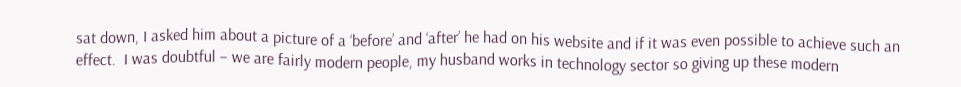sat down, I asked him about a picture of a ‘before’ and ‘after’ he had on his website and if it was even possible to achieve such an effect.  I was doubtful – we are fairly modern people, my husband works in technology sector so giving up these modern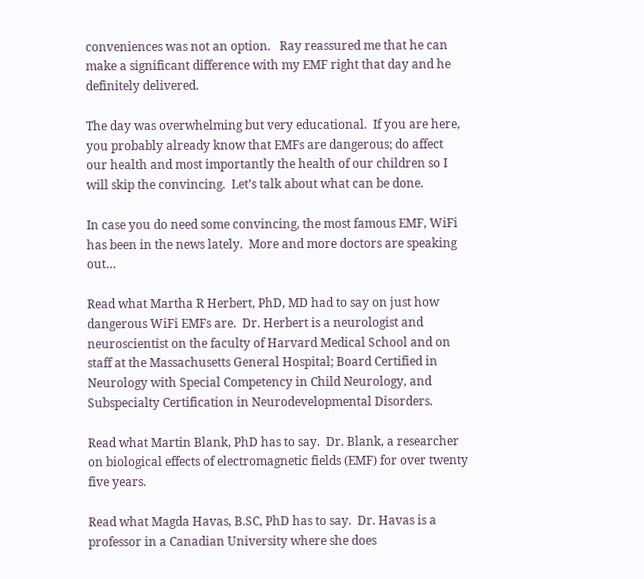conveniences was not an option.   Ray reassured me that he can make a significant difference with my EMF right that day and he definitely delivered.

The day was overwhelming but very educational.  If you are here, you probably already know that EMFs are dangerous; do affect our health and most importantly the health of our children so I will skip the convincing.  Let’s talk about what can be done.

In case you do need some convincing, the most famous EMF, WiFi has been in the news lately.  More and more doctors are speaking out…

Read what Martha R Herbert, PhD, MD had to say on just how dangerous WiFi EMFs are.  Dr. Herbert is a neurologist and neuroscientist on the faculty of Harvard Medical School and on staff at the Massachusetts General Hospital; Board Certified in Neurology with Special Competency in Child Neurology, and Subspecialty Certification in Neurodevelopmental Disorders.

Read what Martin Blank, PhD has to say.  Dr. Blank, a researcher on biological effects of electromagnetic fields (EMF) for over twenty five years.

Read what Magda Havas, B.SC, PhD has to say.  Dr. Havas is a professor in a Canadian University where she does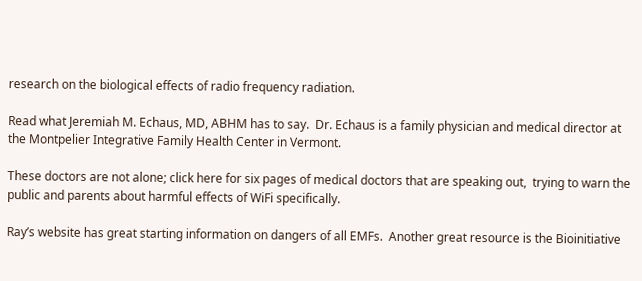research on the biological effects of radio frequency radiation.

Read what Jeremiah M. Echaus, MD, ABHM has to say.  Dr. Echaus is a family physician and medical director at the Montpelier Integrative Family Health Center in Vermont.

These doctors are not alone; click here for six pages of medical doctors that are speaking out,  trying to warn the public and parents about harmful effects of WiFi specifically.

Ray’s website has great starting information on dangers of all EMFs.  Another great resource is the Bioinitiative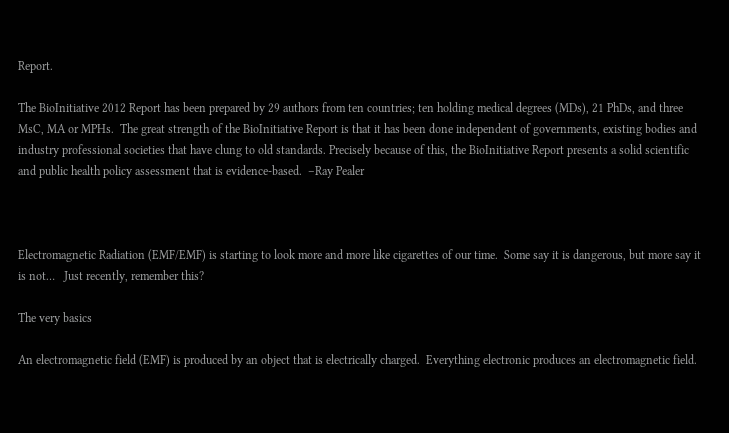Report.

The BioInitiative 2012 Report has been prepared by 29 authors from ten countries; ten holding medical degrees (MDs), 21 PhDs, and three MsC, MA or MPHs.  The great strength of the BioInitiative Report is that it has been done independent of governments, existing bodies and industry professional societies that have clung to old standards. Precisely because of this, the BioInitiative Report presents a solid scientific and public health policy assessment that is evidence-based.  –Ray Pealer



Electromagnetic Radiation (EMF/EMF) is starting to look more and more like cigarettes of our time.  Some say it is dangerous, but more say it is not…   Just recently, remember this?

The very basics

An electromagnetic field (EMF) is produced by an object that is electrically charged.  Everything electronic produces an electromagnetic field.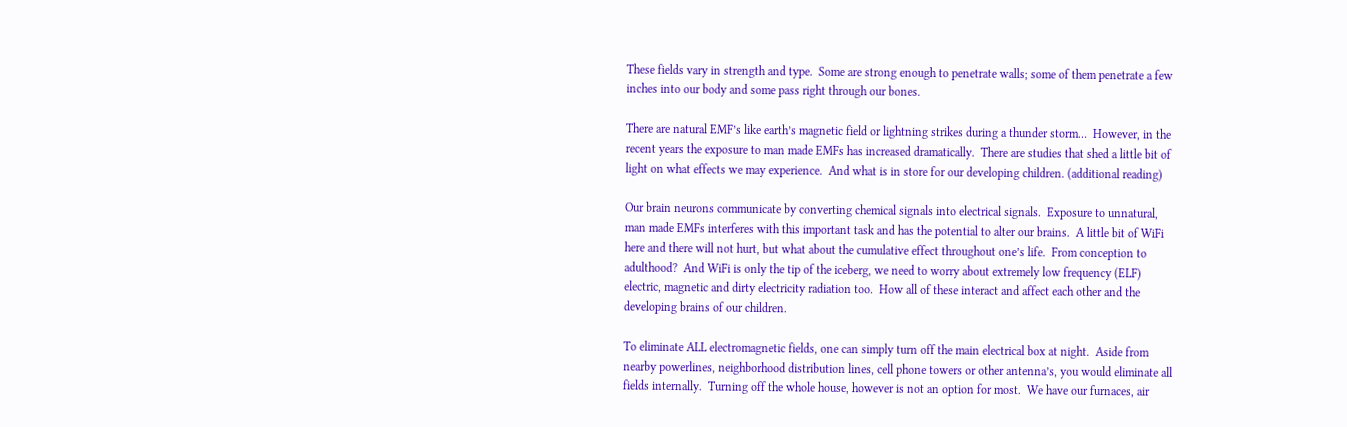These fields vary in strength and type.  Some are strong enough to penetrate walls; some of them penetrate a few inches into our body and some pass right through our bones.

There are natural EMF’s like earth’s magnetic field or lightning strikes during a thunder storm…  However, in the recent years the exposure to man made EMFs has increased dramatically.  There are studies that shed a little bit of light on what effects we may experience.  And what is in store for our developing children. (additional reading)

Our brain neurons communicate by converting chemical signals into electrical signals.  Exposure to unnatural, man made EMFs interferes with this important task and has the potential to alter our brains.  A little bit of WiFi here and there will not hurt, but what about the cumulative effect throughout one’s life.  From conception to adulthood?  And WiFi is only the tip of the iceberg, we need to worry about extremely low frequency (ELF) electric, magnetic and dirty electricity radiation too.  How all of these interact and affect each other and the developing brains of our children.

To eliminate ALL electromagnetic fields, one can simply turn off the main electrical box at night.  Aside from nearby powerlines, neighborhood distribution lines, cell phone towers or other antenna’s, you would eliminate all fields internally.  Turning off the whole house, however is not an option for most.  We have our furnaces, air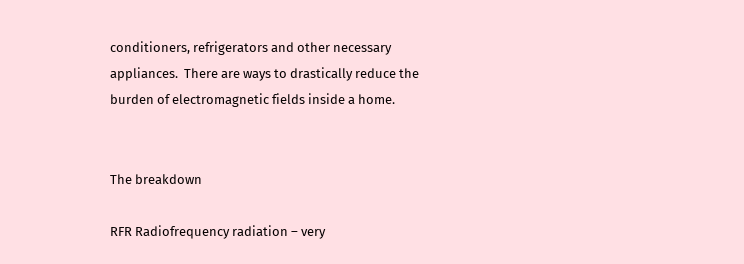conditioners, refrigerators and other necessary appliances.  There are ways to drastically reduce the burden of electromagnetic fields inside a home.


The breakdown

RFR Radiofrequency radiation – very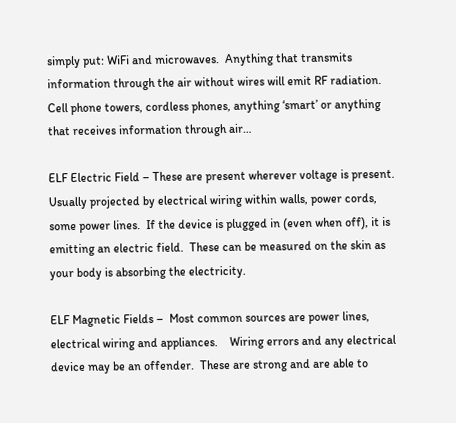simply put: WiFi and microwaves.  Anything that transmits information through the air without wires will emit RF radiation.  Cell phone towers, cordless phones, anything ‘smart’ or anything that receives information through air…

ELF Electric Field – These are present wherever voltage is present.  Usually projected by electrical wiring within walls, power cords, some power lines.  If the device is plugged in (even when off), it is emitting an electric field.  These can be measured on the skin as your body is absorbing the electricity.

ELF Magnetic Fields –  Most common sources are power lines, electrical wiring and appliances.    Wiring errors and any electrical device may be an offender.  These are strong and are able to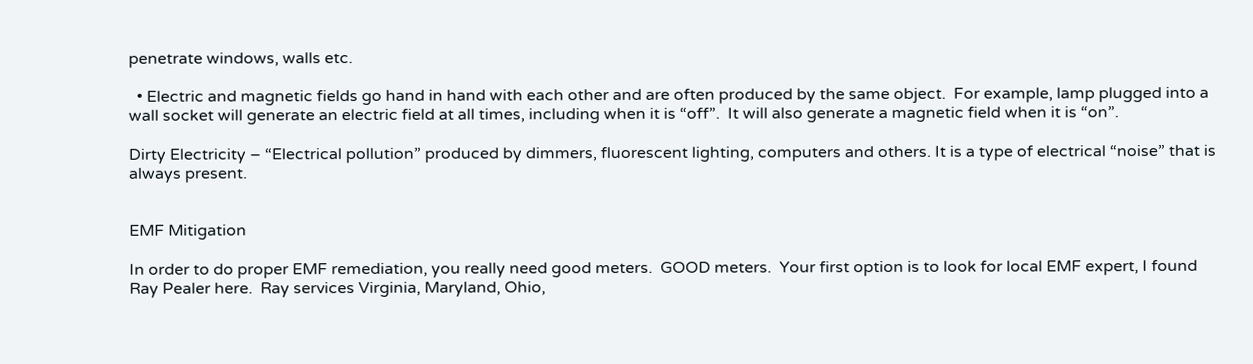penetrate windows, walls etc.

  • Electric and magnetic fields go hand in hand with each other and are often produced by the same object.  For example, lamp plugged into a wall socket will generate an electric field at all times, including when it is “off”.  It will also generate a magnetic field when it is “on”.

Dirty Electricity – “Electrical pollution” produced by dimmers, fluorescent lighting, computers and others. It is a type of electrical “noise” that is always present.


EMF Mitigation

In order to do proper EMF remediation, you really need good meters.  GOOD meters.  Your first option is to look for local EMF expert, I found Ray Pealer here.  Ray services Virginia, Maryland, Ohio,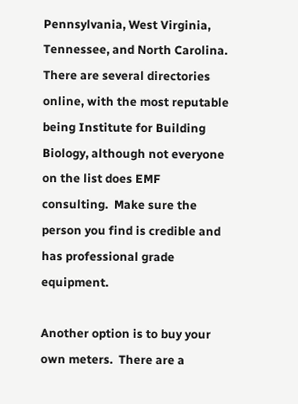Pennsylvania, West Virginia, Tennessee, and North Carolina.   There are several directories online, with the most reputable being Institute for Building Biology, although not everyone on the list does EMF consulting.  Make sure the person you find is credible and has professional grade equipment.

Another option is to buy your own meters.  There are a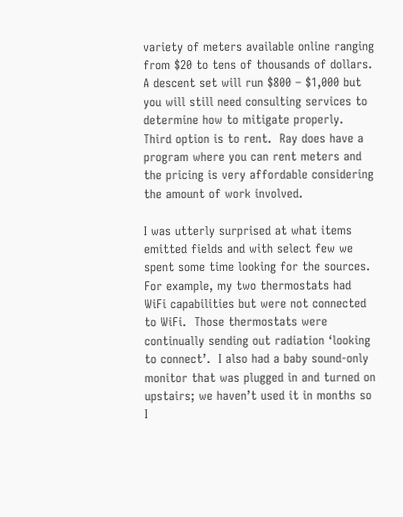variety of meters available online ranging from $20 to tens of thousands of dollars.  A descent set will run $800 – $1,000 but you will still need consulting services to determine how to mitigate properly.  Third option is to rent.  Ray does have a program where you can rent meters and the pricing is very affordable considering the amount of work involved.

I was utterly surprised at what items emitted fields and with select few we spent some time looking for the sources.  For example, my two thermostats had WiFi capabilities but were not connected to WiFi.  Those thermostats were continually sending out radiation ‘looking to connect’.  I also had a baby sound-only monitor that was plugged in and turned on upstairs; we haven’t used it in months so I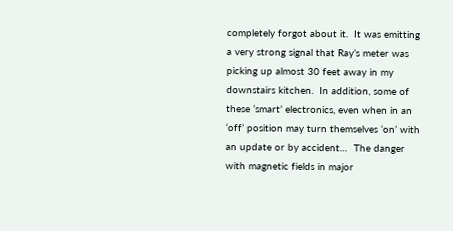completely forgot about it.  It was emitting a very strong signal that Ray’s meter was picking up almost 30 feet away in my downstairs kitchen.  In addition, some of these ‘smart’ electronics, even when in an ‘off’ position may turn themselves ‘on’ with an update or by accident…  The danger with magnetic fields in major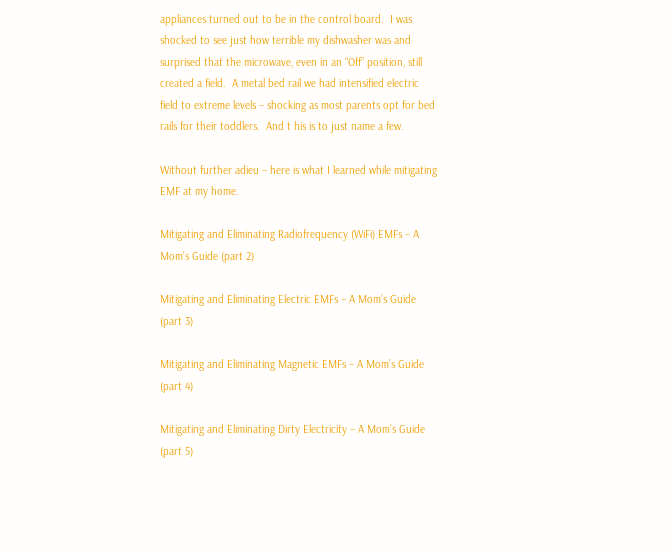appliances turned out to be in the control board.  I was shocked to see just how terrible my dishwasher was and surprised that the microwave, even in an “Off” position, still created a field.  A metal bed rail we had intensified electric field to extreme levels – shocking as most parents opt for bed rails for their toddlers.  And t his is to just name a few.

Without further adieu – here is what I learned while mitigating EMF at my home.

Mitigating and Eliminating Radiofrequency (WiFi) EMFs – A Mom’s Guide (part 2)

Mitigating and Eliminating Electric EMFs – A Mom’s Guide (part 3)

Mitigating and Eliminating Magnetic EMFs – A Mom’s Guide (part 4)

Mitigating and Eliminating Dirty Electricity – A Mom’s Guide (part 5)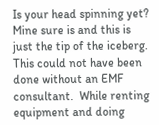Is your head spinning yet?  Mine sure is and this is just the tip of the iceberg.  This could not have been done without an EMF consultant.  While renting equipment and doing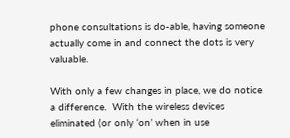phone consultations is do-able, having someone actually come in and connect the dots is very valuable.

With only a few changes in place, we do notice a difference.  With the wireless devices eliminated (or only ‘on’ when in use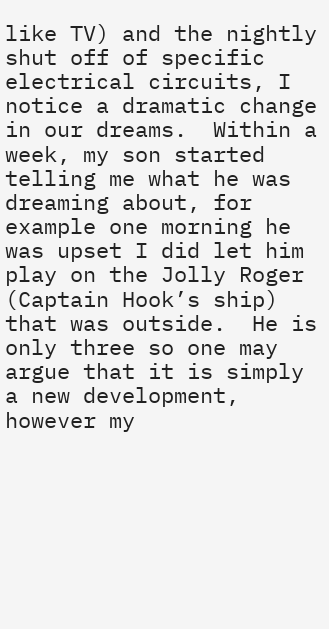like TV) and the nightly shut off of specific electrical circuits, I notice a dramatic change in our dreams.  Within a week, my son started telling me what he was dreaming about, for example one morning he was upset I did let him play on the Jolly Roger (Captain Hook’s ship) that was outside.  He is only three so one may argue that it is simply a new development, however my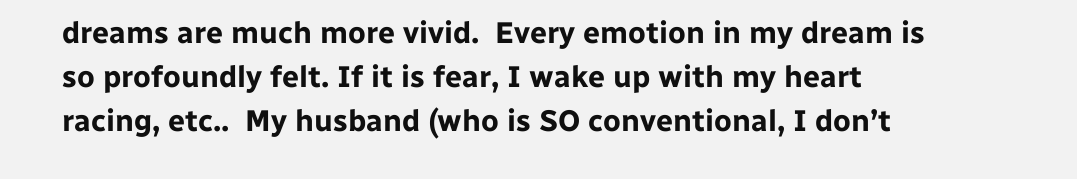dreams are much more vivid.  Every emotion in my dream is so profoundly felt. If it is fear, I wake up with my heart racing, etc..  My husband (who is SO conventional, I don’t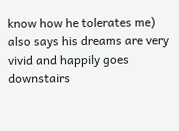know how he tolerates me) also says his dreams are very vivid and happily goes downstairs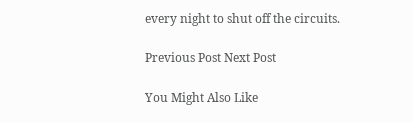every night to shut off the circuits.

Previous Post Next Post

You Might Also Like